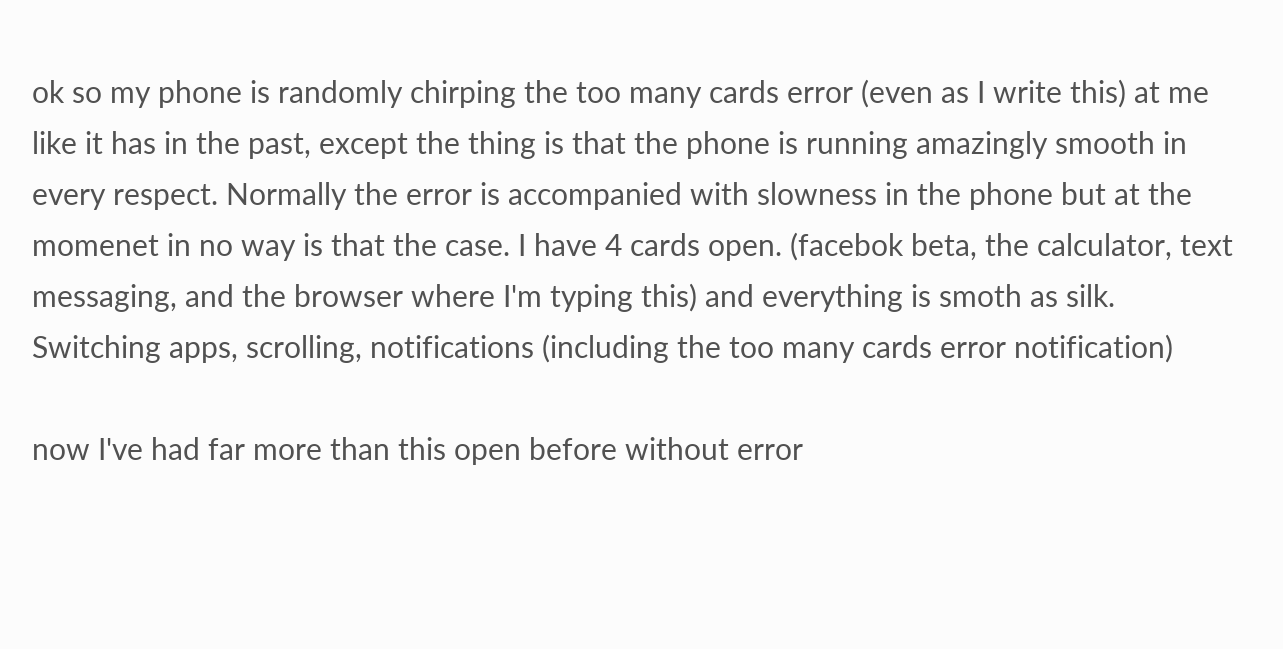ok so my phone is randomly chirping the too many cards error (even as I write this) at me like it has in the past, except the thing is that the phone is running amazingly smooth in every respect. Normally the error is accompanied with slowness in the phone but at the momenet in no way is that the case. I have 4 cards open. (facebok beta, the calculator, text messaging, and the browser where I'm typing this) and everything is smoth as silk. Switching apps, scrolling, notifications (including the too many cards error notification)

now I've had far more than this open before without error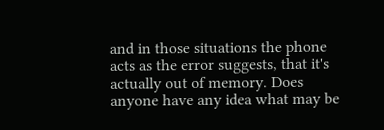and in those situations the phone acts as the error suggests, that it's actually out of memory. Does anyone have any idea what may be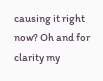causing it right now? Oh and for clarity my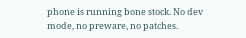phone is running bone stock. No dev mode, no preware, no patches.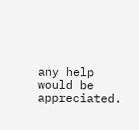any help would be appreciated.